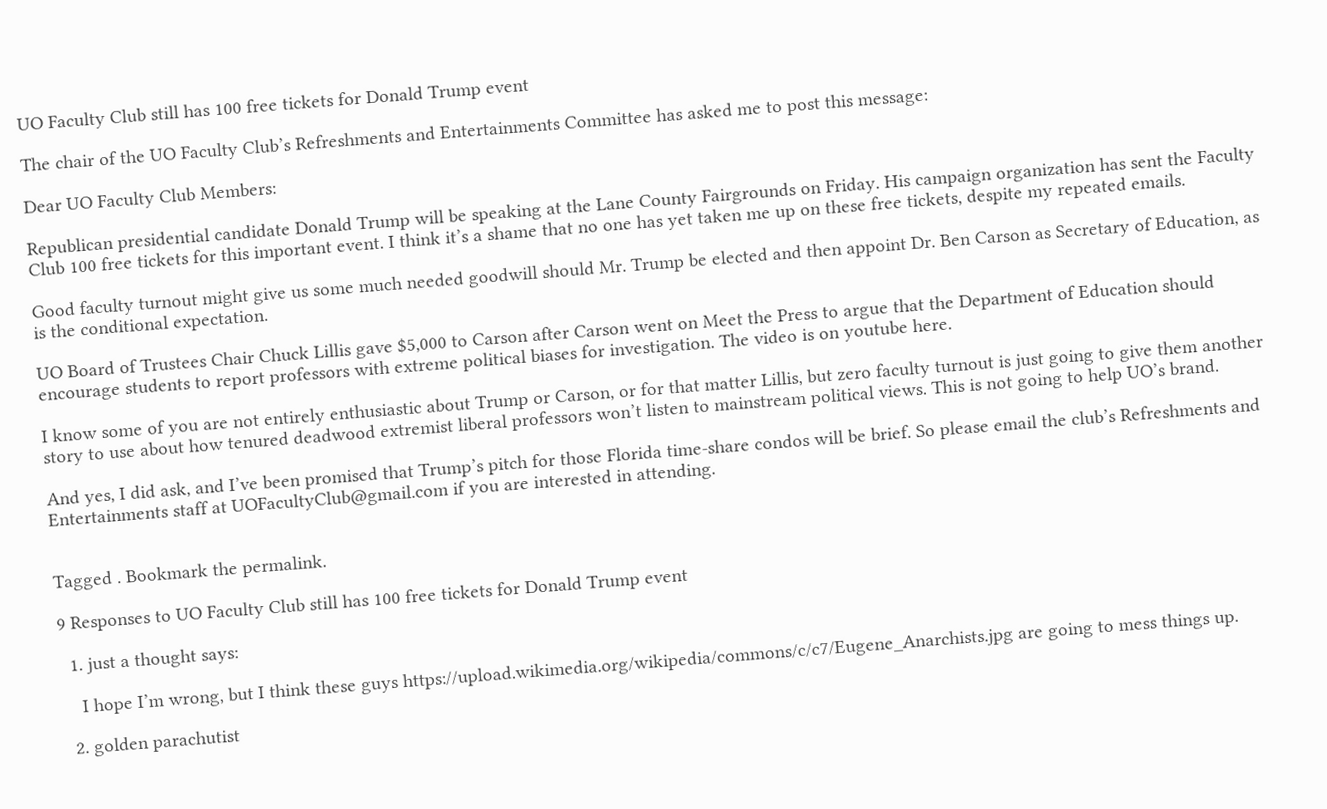UO Faculty Club still has 100 free tickets for Donald Trump event

The chair of the UO Faculty Club’s Refreshments and Entertainments Committee has asked me to post this message:

Dear UO Faculty Club Members:

Republican presidential candidate Donald Trump will be speaking at the Lane County Fairgrounds on Friday. His campaign organization has sent the Faculty Club 100 free tickets for this important event. I think it’s a shame that no one has yet taken me up on these free tickets, despite my repeated emails.

Good faculty turnout might give us some much needed goodwill should Mr. Trump be elected and then appoint Dr. Ben Carson as Secretary of Education, as is the conditional expectation.

UO Board of Trustees Chair Chuck Lillis gave $5,000 to Carson after Carson went on Meet the Press to argue that the Department of Education should encourage students to report professors with extreme political biases for investigation. The video is on youtube here.

I know some of you are not entirely enthusiastic about Trump or Carson, or for that matter Lillis, but zero faculty turnout is just going to give them another story to use about how tenured deadwood extremist liberal professors won’t listen to mainstream political views. This is not going to help UO’s brand.

And yes, I did ask, and I’ve been promised that Trump’s pitch for those Florida time-share condos will be brief. So please email the club’s Refreshments and Entertainments staff at UOFacultyClub@gmail.com if you are interested in attending.


Tagged . Bookmark the permalink.

9 Responses to UO Faculty Club still has 100 free tickets for Donald Trump event

  1. just a thought says:

    I hope I’m wrong, but I think these guys https://upload.wikimedia.org/wikipedia/commons/c/c7/Eugene_Anarchists.jpg are going to mess things up.

  2. golden parachutist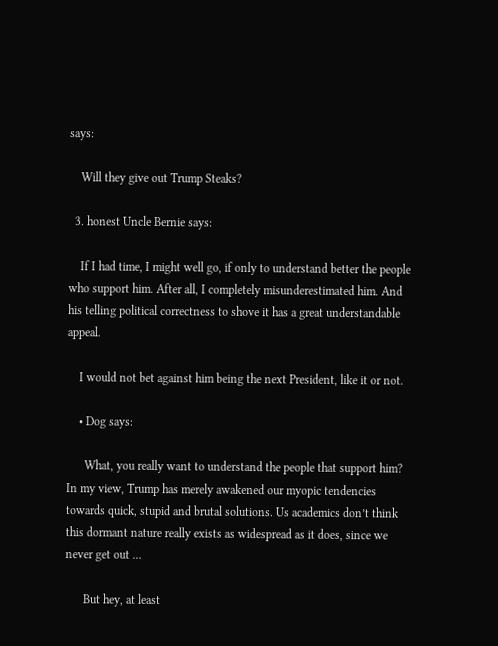says:

    Will they give out Trump Steaks?

  3. honest Uncle Bernie says:

    If I had time, I might well go, if only to understand better the people who support him. After all, I completely misunderestimated him. And his telling political correctness to shove it has a great understandable appeal.

    I would not bet against him being the next President, like it or not.

    • Dog says:

      What, you really want to understand the people that support him? In my view, Trump has merely awakened our myopic tendencies towards quick, stupid and brutal solutions. Us academics don’t think this dormant nature really exists as widespread as it does, since we never get out …

      But hey, at least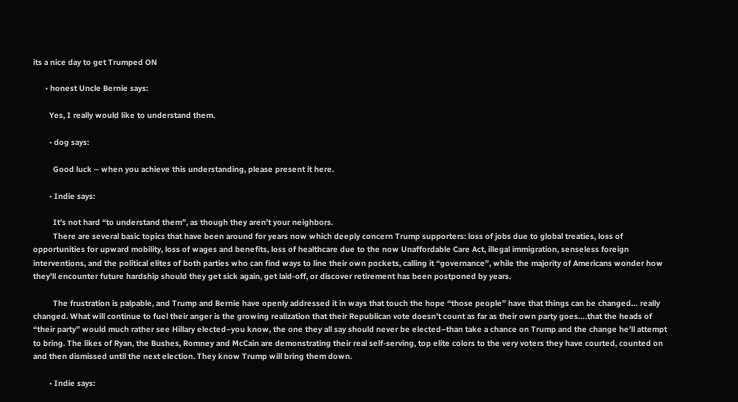its a nice day to get Trumped ON

      • honest Uncle Bernie says:

        Yes, I really would like to understand them.

        • dog says:

          Good luck – when you achieve this understanding, please present it here.

        • Indie says:

          It’s not hard “to understand them”, as though they aren’t your neighbors.
          There are several basic topics that have been around for years now which deeply concern Trump supporters: loss of jobs due to global treaties, loss of opportunities for upward mobility, loss of wages and benefits, loss of healthcare due to the now Unaffordable Care Act, illegal immigration, senseless foreign interventions, and the political elites of both parties who can find ways to line their own pockets, calling it “governance”, while the majority of Americans wonder how they’ll encounter future hardship should they get sick again, get laid-off, or discover retirement has been postponed by years.

          The frustration is palpable, and Trump and Bernie have openly addressed it in ways that touch the hope “those people” have that things can be changed… really changed. What will continue to fuel their anger is the growing realization that their Republican vote doesn’t count as far as their own party goes….that the heads of “their party” would much rather see Hillary elected–you know, the one they all say should never be elected–than take a chance on Trump and the change he’ll attempt to bring. The likes of Ryan, the Bushes, Romney and McCain are demonstrating their real self-serving, top elite colors to the very voters they have courted, counted on and then dismissed until the next election. They know Trump will bring them down.

        • Indie says: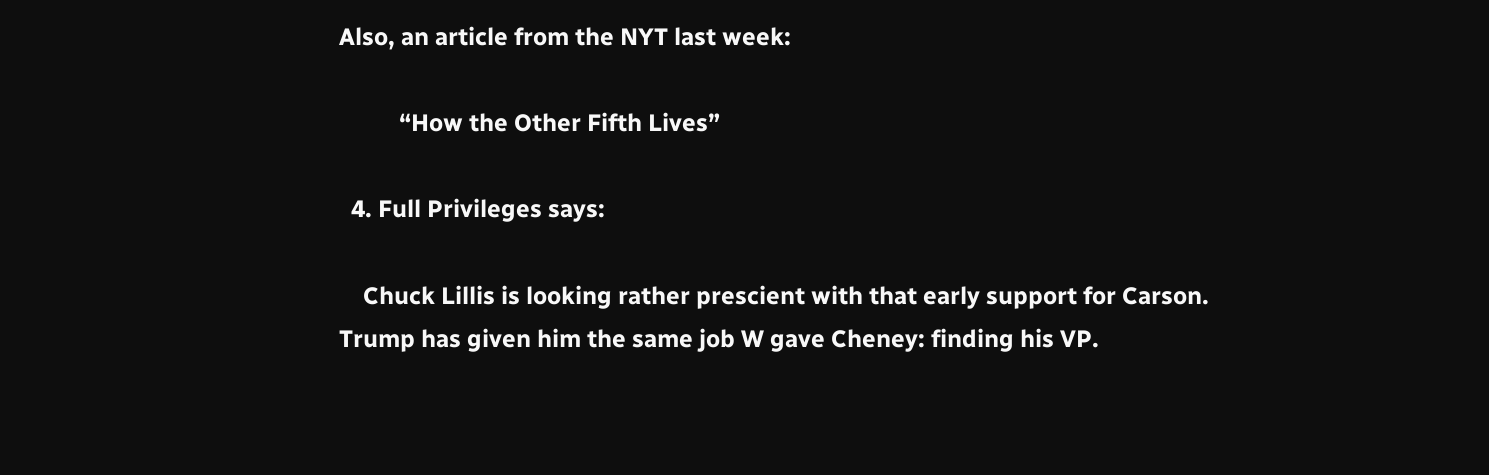Also, an article from the NYT last week:

          “How the Other Fifth Lives”

  4. Full Privileges says:

    Chuck Lillis is looking rather prescient with that early support for Carson. Trump has given him the same job W gave Cheney: finding his VP.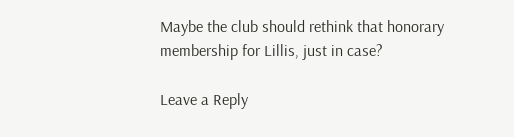Maybe the club should rethink that honorary membership for Lillis, just in case?

Leave a Reply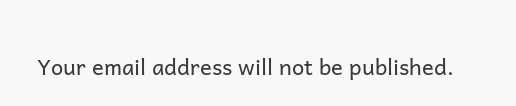Your email address will not be published.